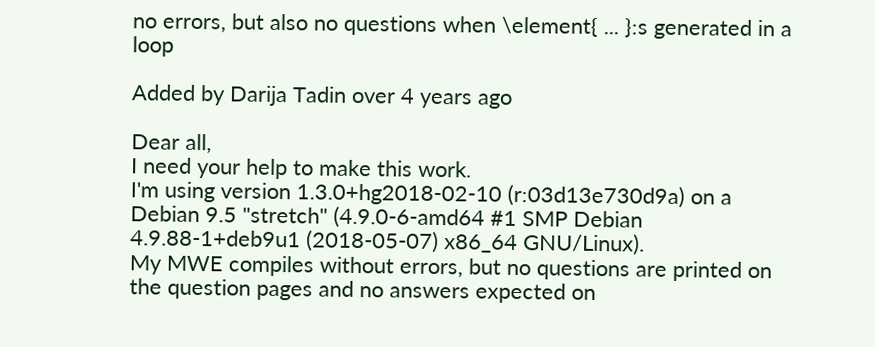no errors, but also no questions when \element{ ... }:s generated in a loop

Added by Darija Tadin over 4 years ago

Dear all,
I need your help to make this work.
I'm using version 1.3.0+hg2018-02-10 (r:03d13e730d9a) on a Debian 9.5 "stretch" (4.9.0-6-amd64 #1 SMP Debian 4.9.88-1+deb9u1 (2018-05-07) x86_64 GNU/Linux).
My MWE compiles without errors, but no questions are printed on the question pages and no answers expected on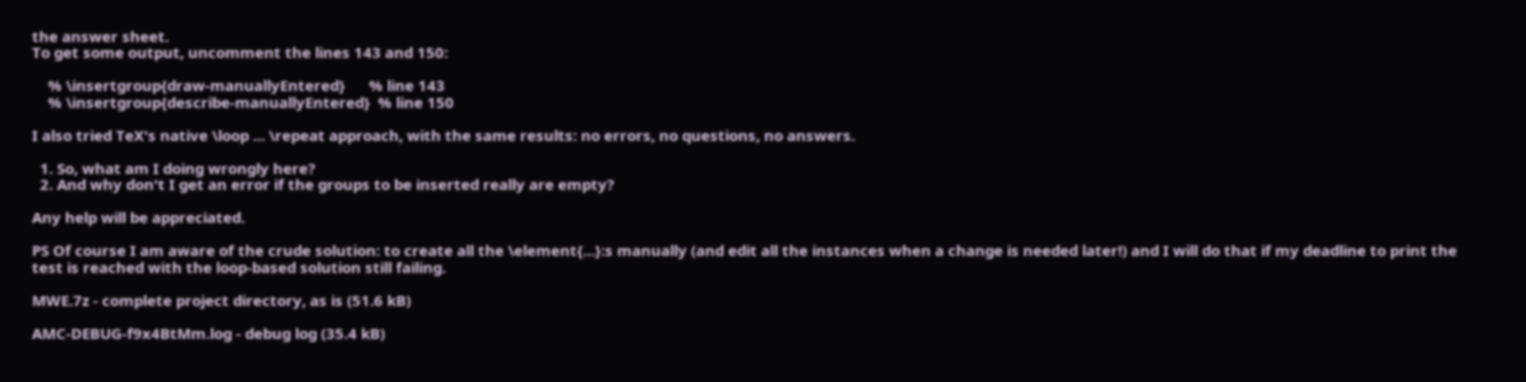the answer sheet.
To get some output, uncomment the lines 143 and 150:

    % \insertgroup{draw-manuallyEntered}      % line 143
    % \insertgroup{describe-manuallyEntered}  % line 150

I also tried TeX's native \loop ... \repeat approach, with the same results: no errors, no questions, no answers.

  1. So, what am I doing wrongly here?
  2. And why don't I get an error if the groups to be inserted really are empty?

Any help will be appreciated.

PS Of course I am aware of the crude solution: to create all the \element{...}:s manually (and edit all the instances when a change is needed later!) and I will do that if my deadline to print the test is reached with the loop-based solution still failing.

MWE.7z - complete project directory, as is (51.6 kB)

AMC-DEBUG-f9x4BtMm.log - debug log (35.4 kB)